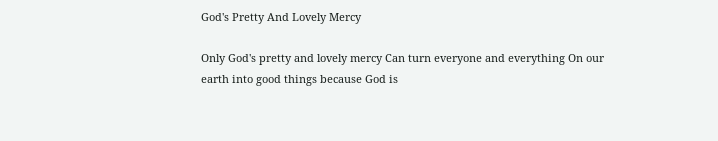God's Pretty And Lovely Mercy

Only God's pretty and lovely mercy Can turn everyone and everything On our earth into good things because God is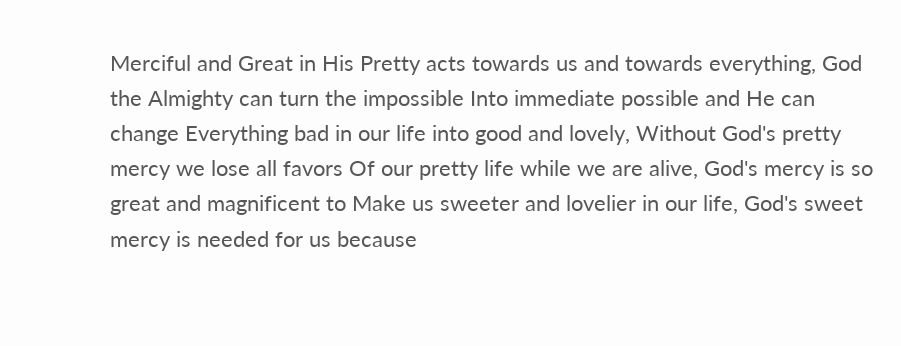Merciful and Great in His Pretty acts towards us and towards everything, God the Almighty can turn the impossible Into immediate possible and He can change Everything bad in our life into good and lovely, Without God's pretty mercy we lose all favors Of our pretty life while we are alive, God's mercy is so great and magnificent to Make us sweeter and lovelier in our life, God's sweet mercy is needed for us because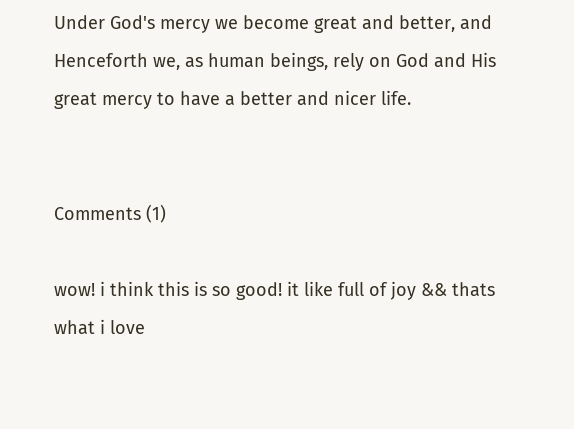Under God's mercy we become great and better, and Henceforth we, as human beings, rely on God and His great mercy to have a better and nicer life.


Comments (1)

wow! i think this is so good! it like full of joy && thats what i love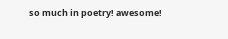so much in poetry! awesome!